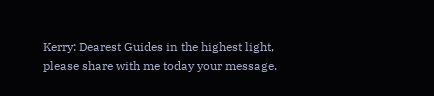Kerry: Dearest Guides in the highest light, please share with me today your message.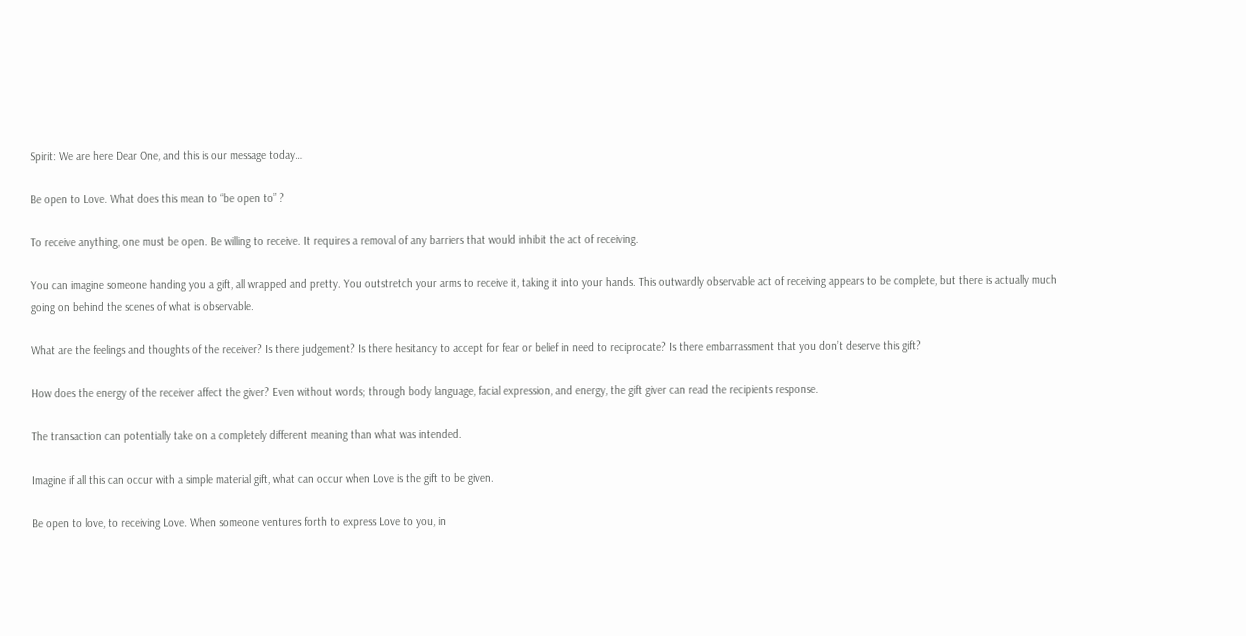Spirit: We are here Dear One, and this is our message today…

Be open to Love. What does this mean to “be open to” ?

To receive anything, one must be open. Be willing to receive. It requires a removal of any barriers that would inhibit the act of receiving.

You can imagine someone handing you a gift, all wrapped and pretty. You outstretch your arms to receive it, taking it into your hands. This outwardly observable act of receiving appears to be complete, but there is actually much going on behind the scenes of what is observable.

What are the feelings and thoughts of the receiver? Is there judgement? Is there hesitancy to accept for fear or belief in need to reciprocate? Is there embarrassment that you don’t deserve this gift?

How does the energy of the receiver affect the giver? Even without words; through body language, facial expression, and energy, the gift giver can read the recipients response.

The transaction can potentially take on a completely different meaning than what was intended.

Imagine if all this can occur with a simple material gift, what can occur when Love is the gift to be given.

Be open to love, to receiving Love. When someone ventures forth to express Love to you, in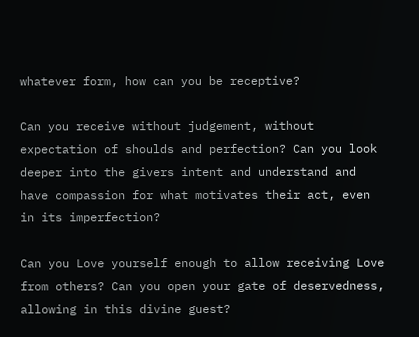whatever form, how can you be receptive?

Can you receive without judgement, without expectation of shoulds and perfection? Can you look deeper into the givers intent and understand and have compassion for what motivates their act, even in its imperfection?

Can you Love yourself enough to allow receiving Love from others? Can you open your gate of deservedness, allowing in this divine guest?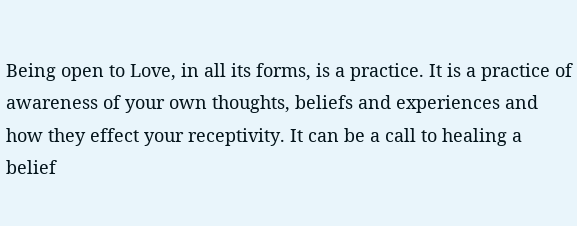Being open to Love, in all its forms, is a practice. It is a practice of awareness of your own thoughts, beliefs and experiences and how they effect your receptivity. It can be a call to healing a belief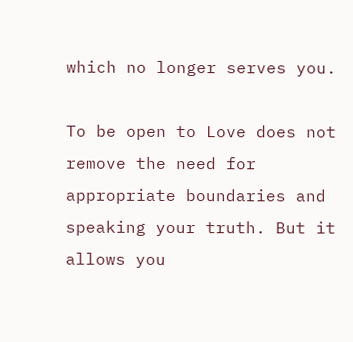which no longer serves you.

To be open to Love does not remove the need for appropriate boundaries and speaking your truth. But it allows you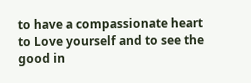to have a compassionate heart to Love yourself and to see the good in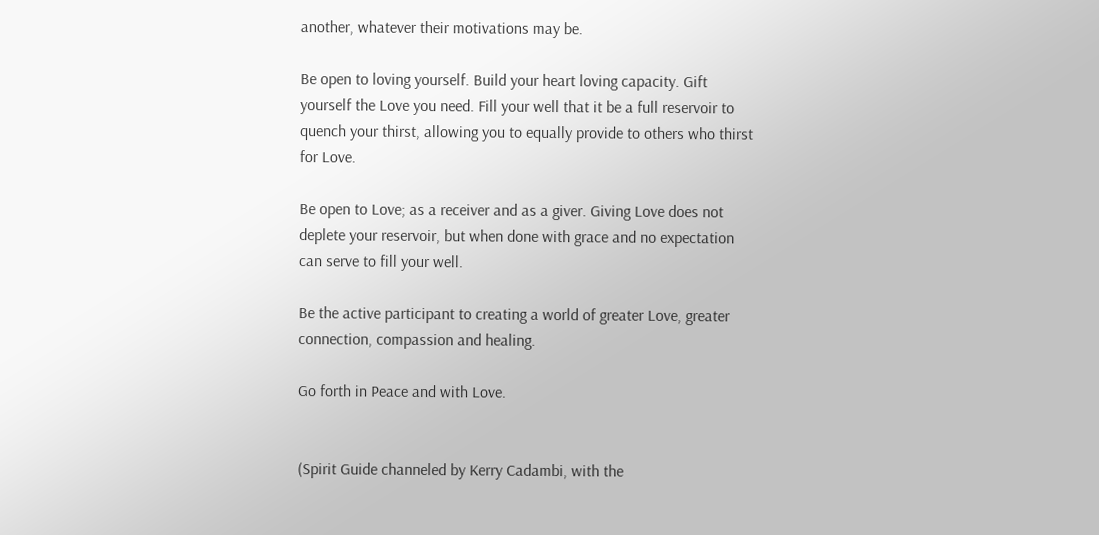another, whatever their motivations may be.

Be open to loving yourself. Build your heart loving capacity. Gift yourself the Love you need. Fill your well that it be a full reservoir to quench your thirst, allowing you to equally provide to others who thirst for Love.

Be open to Love; as a receiver and as a giver. Giving Love does not deplete your reservoir, but when done with grace and no expectation can serve to fill your well.

Be the active participant to creating a world of greater Love, greater connection, compassion and healing.

Go forth in Peace and with Love.


(Spirit Guide channeled by Kerry Cadambi, with the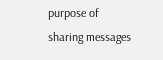purpose of sharing messages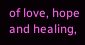of love, hope and healing,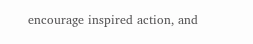encourage inspired action, and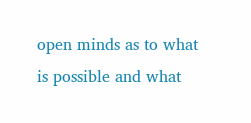open minds as to what is possible and what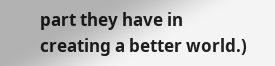part they have in creating a better world.)